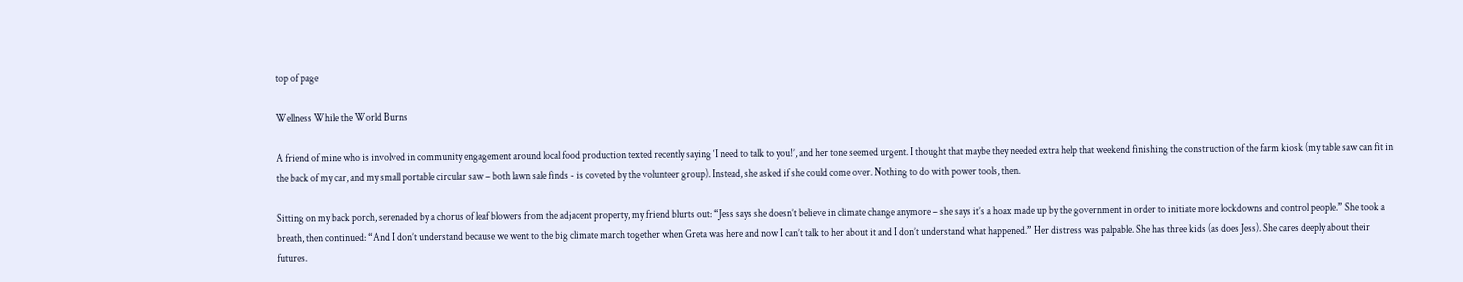top of page

Wellness While the World Burns

A friend of mine who is involved in community engagement around local food production texted recently saying ‘I need to talk to you!’, and her tone seemed urgent. I thought that maybe they needed extra help that weekend finishing the construction of the farm kiosk (my table saw can fit in the back of my car, and my small portable circular saw – both lawn sale finds - is coveted by the volunteer group). Instead, she asked if she could come over. Nothing to do with power tools, then.

Sitting on my back porch, serenaded by a chorus of leaf blowers from the adjacent property, my friend blurts out: “Jess says she doesn’t believe in climate change anymore – she says it’s a hoax made up by the government in order to initiate more lockdowns and control people.” She took a breath, then continued: “And I don’t understand because we went to the big climate march together when Greta was here and now I can’t talk to her about it and I don’t understand what happened.” Her distress was palpable. She has three kids (as does Jess). She cares deeply about their futures.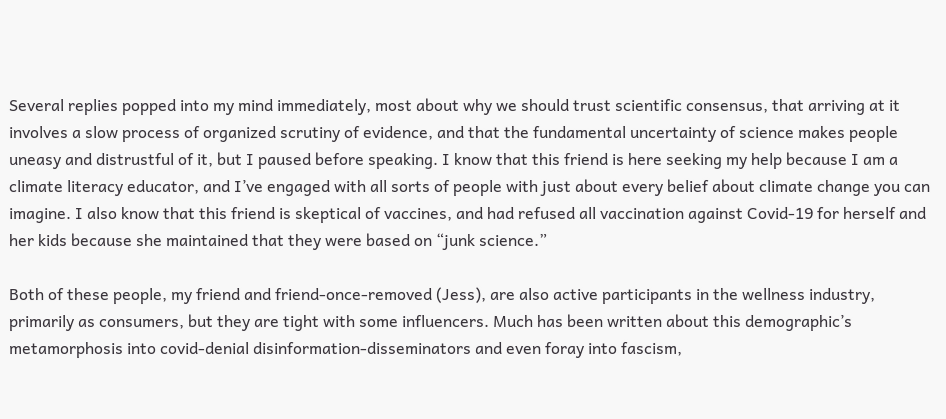Several replies popped into my mind immediately, most about why we should trust scientific consensus, that arriving at it involves a slow process of organized scrutiny of evidence, and that the fundamental uncertainty of science makes people uneasy and distrustful of it, but I paused before speaking. I know that this friend is here seeking my help because I am a climate literacy educator, and I’ve engaged with all sorts of people with just about every belief about climate change you can imagine. I also know that this friend is skeptical of vaccines, and had refused all vaccination against Covid-19 for herself and her kids because she maintained that they were based on “junk science.”

Both of these people, my friend and friend-once-removed (Jess), are also active participants in the wellness industry, primarily as consumers, but they are tight with some influencers. Much has been written about this demographic’s metamorphosis into covid-denial disinformation-disseminators and even foray into fascism,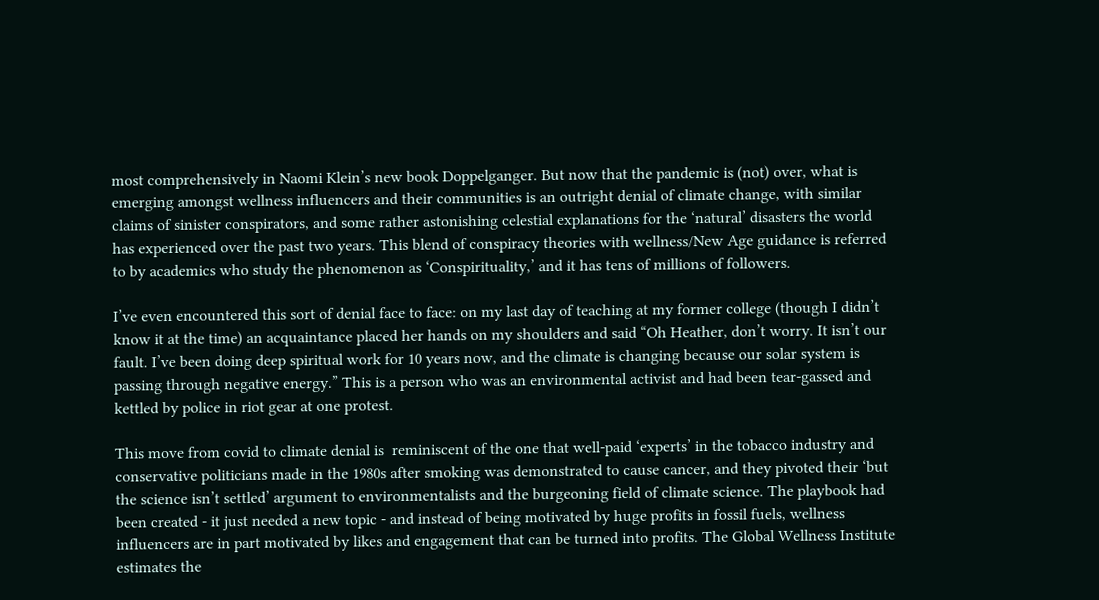most comprehensively in Naomi Klein’s new book Doppelganger. But now that the pandemic is (not) over, what is emerging amongst wellness influencers and their communities is an outright denial of climate change, with similar claims of sinister conspirators, and some rather astonishing celestial explanations for the ‘natural’ disasters the world has experienced over the past two years. This blend of conspiracy theories with wellness/New Age guidance is referred to by academics who study the phenomenon as ‘Conspirituality,’ and it has tens of millions of followers.

I’ve even encountered this sort of denial face to face: on my last day of teaching at my former college (though I didn’t know it at the time) an acquaintance placed her hands on my shoulders and said “Oh Heather, don’t worry. It isn’t our fault. I’ve been doing deep spiritual work for 10 years now, and the climate is changing because our solar system is passing through negative energy.” This is a person who was an environmental activist and had been tear-gassed and kettled by police in riot gear at one protest.

This move from covid to climate denial is  reminiscent of the one that well-paid ‘experts’ in the tobacco industry and conservative politicians made in the 1980s after smoking was demonstrated to cause cancer, and they pivoted their ‘but the science isn’t settled’ argument to environmentalists and the burgeoning field of climate science. The playbook had been created - it just needed a new topic - and instead of being motivated by huge profits in fossil fuels, wellness influencers are in part motivated by likes and engagement that can be turned into profits. The Global Wellness Institute estimates the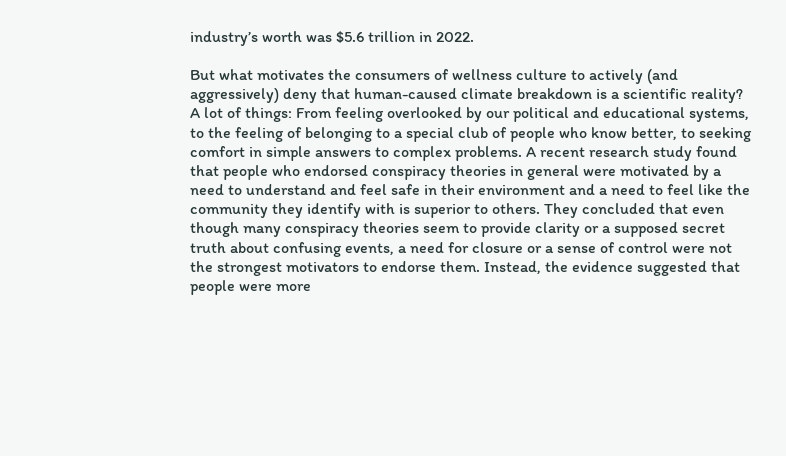industry’s worth was $5.6 trillion in 2022.

But what motivates the consumers of wellness culture to actively (and aggressively) deny that human-caused climate breakdown is a scientific reality? A lot of things: From feeling overlooked by our political and educational systems, to the feeling of belonging to a special club of people who know better, to seeking comfort in simple answers to complex problems. A recent research study found that people who endorsed conspiracy theories in general were motivated by a need to understand and feel safe in their environment and a need to feel like the community they identify with is superior to others. They concluded that even though many conspiracy theories seem to provide clarity or a supposed secret truth about confusing events, a need for closure or a sense of control were not the strongest motivators to endorse them. Instead, the evidence suggested that people were more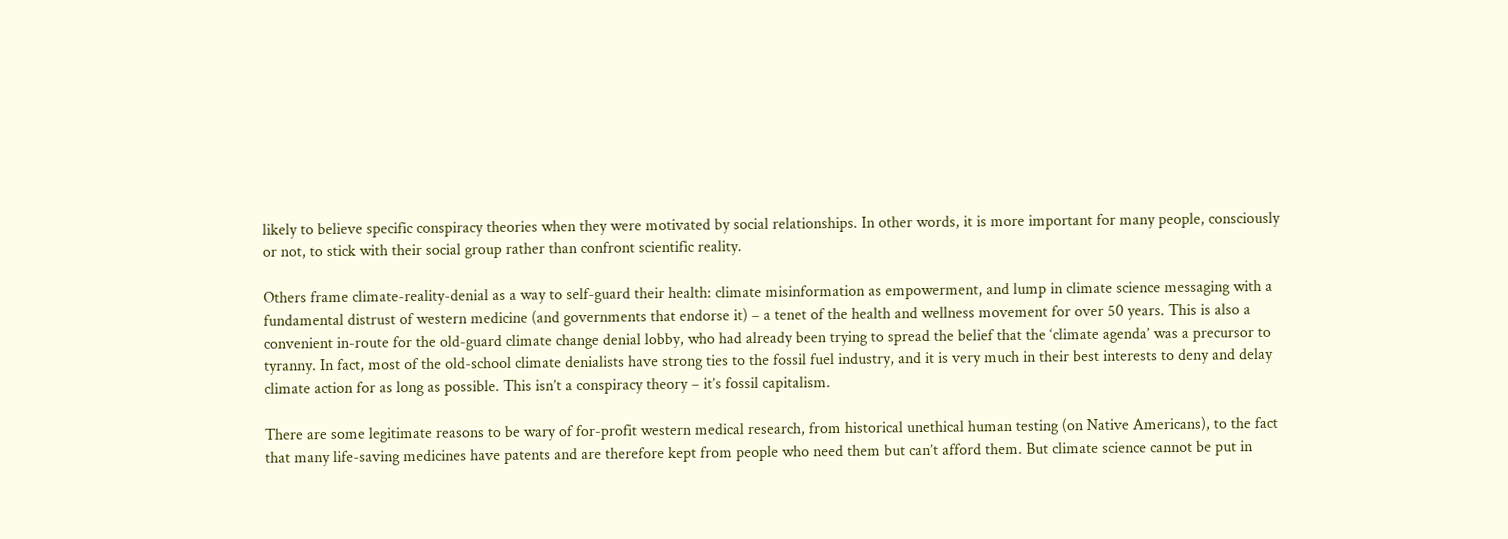likely to believe specific conspiracy theories when they were motivated by social relationships. In other words, it is more important for many people, consciously or not, to stick with their social group rather than confront scientific reality.

Others frame climate-reality-denial as a way to self-guard their health: climate misinformation as empowerment, and lump in climate science messaging with a fundamental distrust of western medicine (and governments that endorse it) – a tenet of the health and wellness movement for over 50 years. This is also a convenient in-route for the old-guard climate change denial lobby, who had already been trying to spread the belief that the ‘climate agenda’ was a precursor to tyranny. In fact, most of the old-school climate denialists have strong ties to the fossil fuel industry, and it is very much in their best interests to deny and delay climate action for as long as possible. This isn’t a conspiracy theory – it’s fossil capitalism.

There are some legitimate reasons to be wary of for-profit western medical research, from historical unethical human testing (on Native Americans), to the fact that many life-saving medicines have patents and are therefore kept from people who need them but can’t afford them. But climate science cannot be put in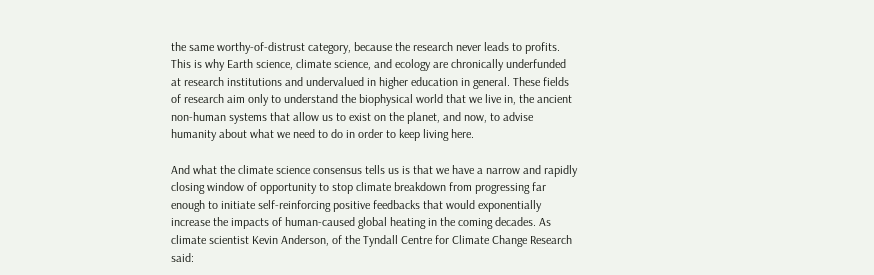the same worthy-of-distrust category, because the research never leads to profits. This is why Earth science, climate science, and ecology are chronically underfunded at research institutions and undervalued in higher education in general. These fields of research aim only to understand the biophysical world that we live in, the ancient non-human systems that allow us to exist on the planet, and now, to advise humanity about what we need to do in order to keep living here.

And what the climate science consensus tells us is that we have a narrow and rapidly closing window of opportunity to stop climate breakdown from progressing far enough to initiate self-reinforcing positive feedbacks that would exponentially increase the impacts of human-caused global heating in the coming decades. As climate scientist Kevin Anderson, of the Tyndall Centre for Climate Change Research said: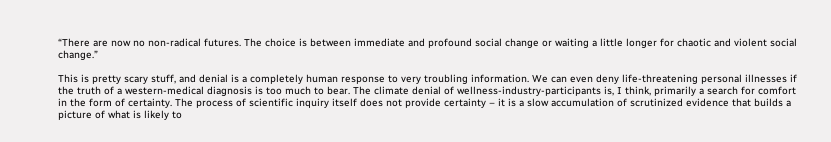“There are now no non-radical futures. The choice is between immediate and profound social change or waiting a little longer for chaotic and violent social change.”

This is pretty scary stuff, and denial is a completely human response to very troubling information. We can even deny life-threatening personal illnesses if the truth of a western-medical diagnosis is too much to bear. The climate denial of wellness-industry-participants is, I think, primarily a search for comfort in the form of certainty. The process of scientific inquiry itself does not provide certainty – it is a slow accumulation of scrutinized evidence that builds a picture of what is likely to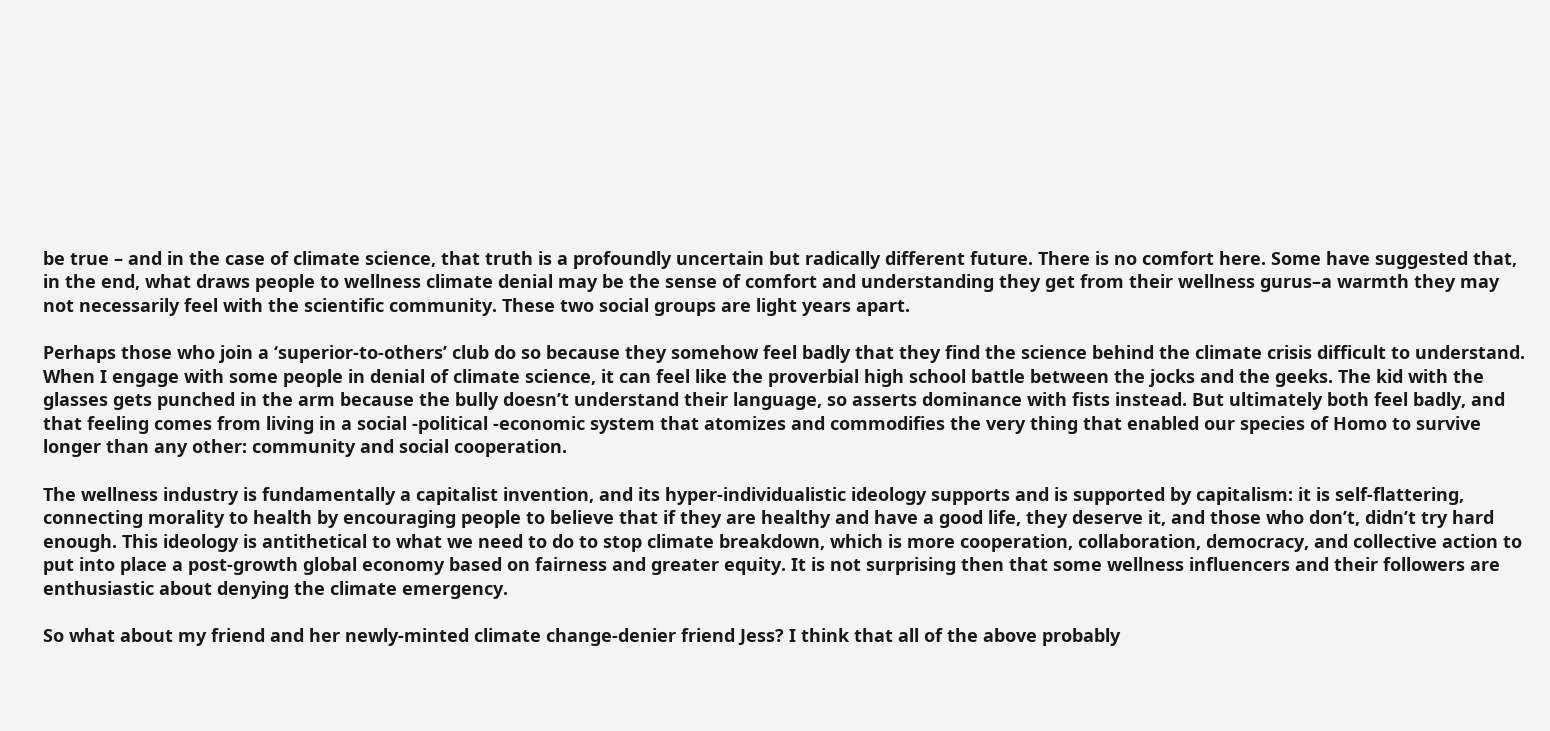be true – and in the case of climate science, that truth is a profoundly uncertain but radically different future. There is no comfort here. Some have suggested that, in the end, what draws people to wellness climate denial may be the sense of comfort and understanding they get from their wellness gurus–a warmth they may not necessarily feel with the scientific community. These two social groups are light years apart.

Perhaps those who join a ‘superior-to-others’ club do so because they somehow feel badly that they find the science behind the climate crisis difficult to understand. When I engage with some people in denial of climate science, it can feel like the proverbial high school battle between the jocks and the geeks. The kid with the glasses gets punched in the arm because the bully doesn’t understand their language, so asserts dominance with fists instead. But ultimately both feel badly, and that feeling comes from living in a social -political -economic system that atomizes and commodifies the very thing that enabled our species of Homo to survive longer than any other: community and social cooperation.

The wellness industry is fundamentally a capitalist invention, and its hyper-individualistic ideology supports and is supported by capitalism: it is self-flattering, connecting morality to health by encouraging people to believe that if they are healthy and have a good life, they deserve it, and those who don’t, didn’t try hard enough. This ideology is antithetical to what we need to do to stop climate breakdown, which is more cooperation, collaboration, democracy, and collective action to put into place a post-growth global economy based on fairness and greater equity. It is not surprising then that some wellness influencers and their followers are enthusiastic about denying the climate emergency.

So what about my friend and her newly-minted climate change-denier friend Jess? I think that all of the above probably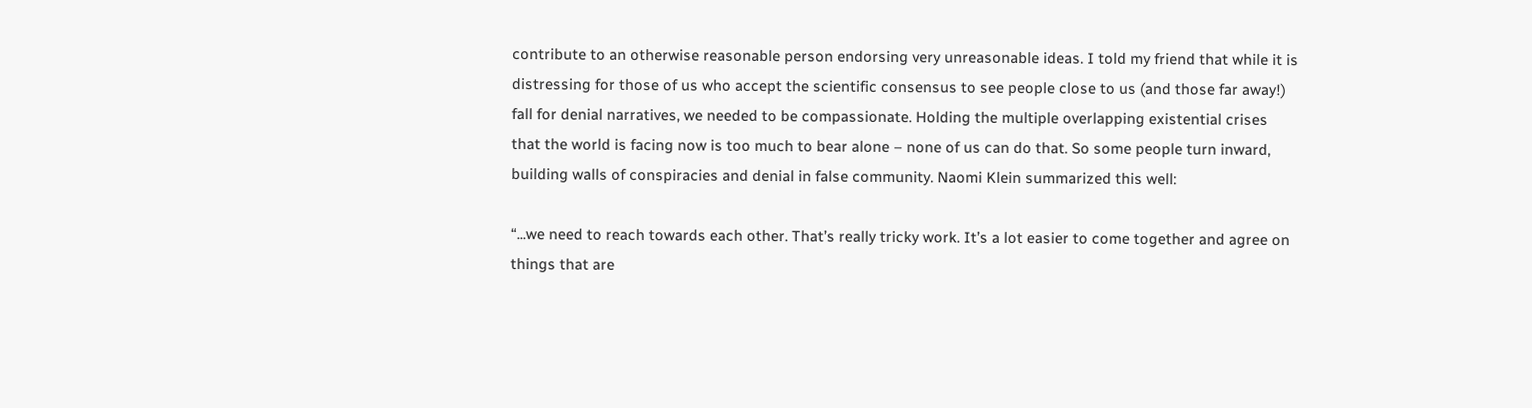contribute to an otherwise reasonable person endorsing very unreasonable ideas. I told my friend that while it is distressing for those of us who accept the scientific consensus to see people close to us (and those far away!) fall for denial narratives, we needed to be compassionate. Holding the multiple overlapping existential crises that the world is facing now is too much to bear alone – none of us can do that. So some people turn inward, building walls of conspiracies and denial in false community. Naomi Klein summarized this well:

“...we need to reach towards each other. That’s really tricky work. It’s a lot easier to come together and agree on things that are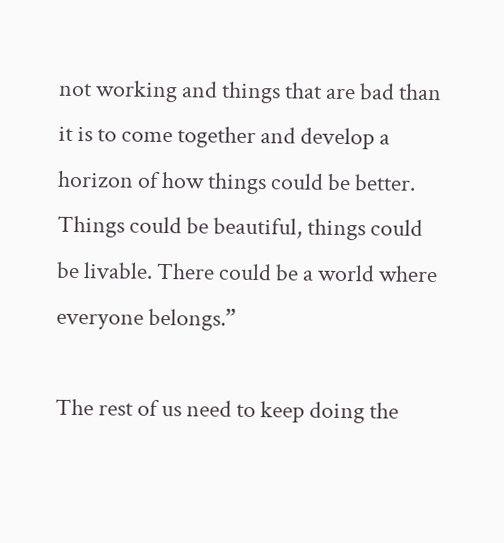not working and things that are bad than it is to come together and develop a horizon of how things could be better. Things could be beautiful, things could be livable. There could be a world where everyone belongs.”

The rest of us need to keep doing the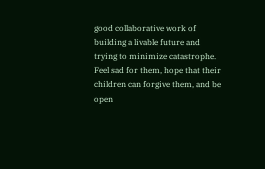good collaborative work of building a livable future and trying to minimize catastrophe. Feel sad for them, hope that their children can forgive them, and be open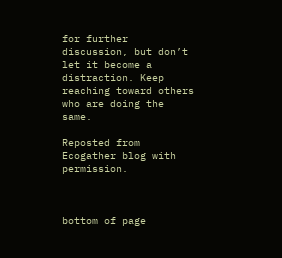for further discussion, but don’t let it become a distraction. Keep reaching toward others who are doing the same.

Reposted from Ecogather blog with permission.



bottom of page